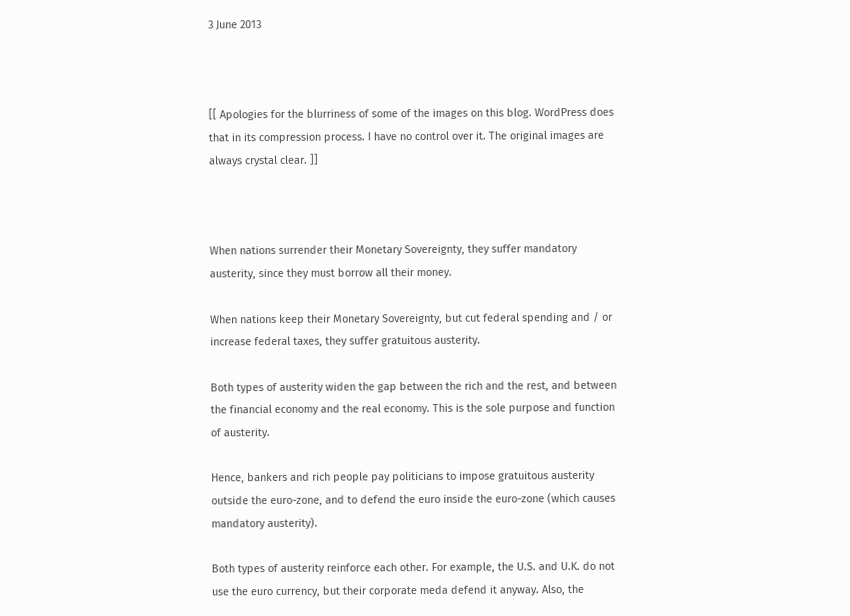3 June 2013



[[ Apologies for the blurriness of some of the images on this blog. WordPress does that in its compression process. I have no control over it. The original images are always crystal clear. ]]



When nations surrender their Monetary Sovereignty, they suffer mandatory austerity, since they must borrow all their money.

When nations keep their Monetary Sovereignty, but cut federal spending and / or increase federal taxes, they suffer gratuitous austerity.

Both types of austerity widen the gap between the rich and the rest, and between the financial economy and the real economy. This is the sole purpose and function of austerity.

Hence, bankers and rich people pay politicians to impose gratuitous austerity outside the euro-zone, and to defend the euro inside the euro-zone (which causes mandatory austerity).

Both types of austerity reinforce each other. For example, the U.S. and U.K. do not use the euro currency, but their corporate meda defend it anyway. Also, the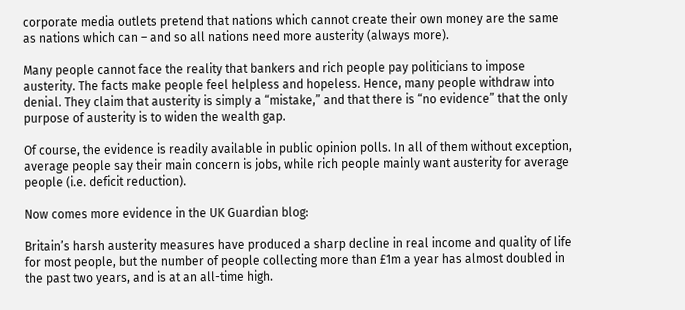corporate media outlets pretend that nations which cannot create their own money are the same as nations which can – and so all nations need more austerity (always more).

Many people cannot face the reality that bankers and rich people pay politicians to impose austerity. The facts make people feel helpless and hopeless. Hence, many people withdraw into denial. They claim that austerity is simply a “mistake,” and that there is “no evidence” that the only purpose of austerity is to widen the wealth gap.

Of course, the evidence is readily available in public opinion polls. In all of them without exception, average people say their main concern is jobs, while rich people mainly want austerity for average people (i.e. deficit reduction).

Now comes more evidence in the UK Guardian blog:

Britain’s harsh austerity measures have produced a sharp decline in real income and quality of life for most people, but the number of people collecting more than £1m a year has almost doubled in the past two years, and is at an all-time high.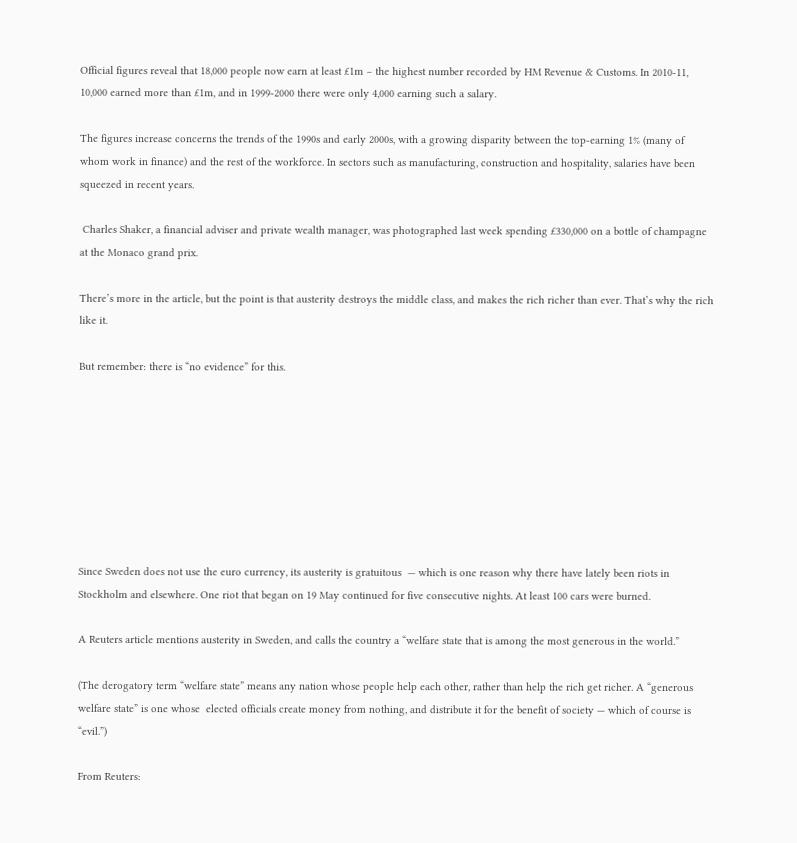Official figures reveal that 18,000 people now earn at least £1m – the highest number recorded by HM Revenue & Customs. In 2010-11, 10,000 earned more than £1m, and in 1999-2000 there were only 4,000 earning such a salary.

The figures increase concerns the trends of the 1990s and early 2000s, with a growing disparity between the top-earning 1% (many of whom work in finance) and the rest of the workforce. In sectors such as manufacturing, construction and hospitality, salaries have been squeezed in recent years.

 Charles Shaker, a financial adviser and private wealth manager, was photographed last week spending £330,000 on a bottle of champagne at the Monaco grand prix.

There’s more in the article, but the point is that austerity destroys the middle class, and makes the rich richer than ever. That’s why the rich like it.

But remember: there is “no evidence” for this.








Since Sweden does not use the euro currency, its austerity is gratuitous  — which is one reason why there have lately been riots in Stockholm and elsewhere. One riot that began on 19 May continued for five consecutive nights. At least 100 cars were burned.

A Reuters article mentions austerity in Sweden, and calls the country a “welfare state that is among the most generous in the world.”

(The derogatory term “welfare state” means any nation whose people help each other, rather than help the rich get richer. A “generous welfare state” is one whose  elected officials create money from nothing, and distribute it for the benefit of society — which of course is “evil.”)

From Reuters: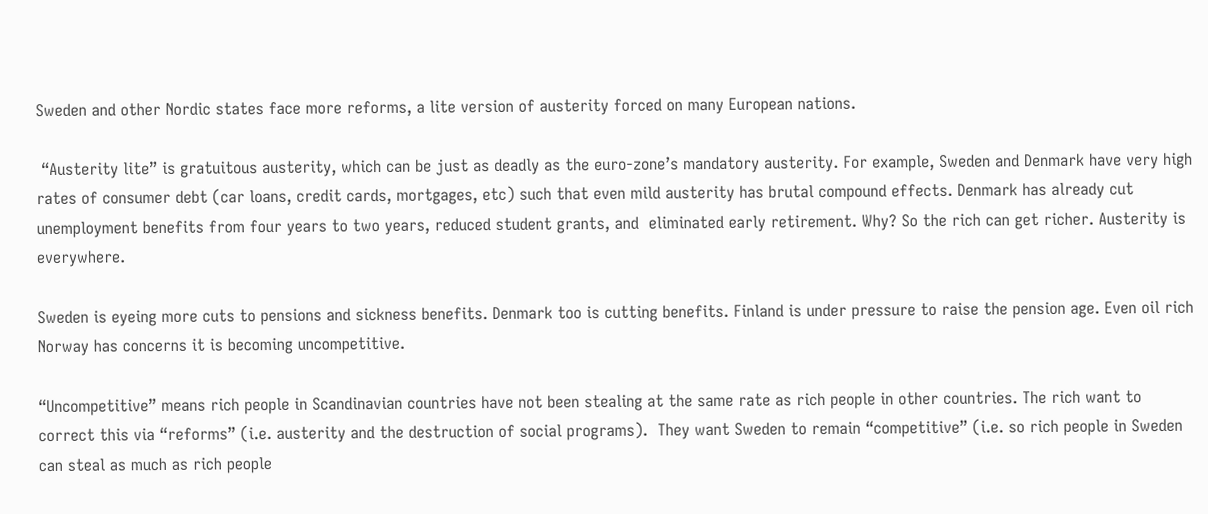Sweden and other Nordic states face more reforms, a lite version of austerity forced on many European nations.

 “Austerity lite” is gratuitous austerity, which can be just as deadly as the euro-zone’s mandatory austerity. For example, Sweden and Denmark have very high rates of consumer debt (car loans, credit cards, mortgages, etc) such that even mild austerity has brutal compound effects. Denmark has already cut unemployment benefits from four years to two years, reduced student grants, and  eliminated early retirement. Why? So the rich can get richer. Austerity is everywhere.

Sweden is eyeing more cuts to pensions and sickness benefits. Denmark too is cutting benefits. Finland is under pressure to raise the pension age. Even oil rich Norway has concerns it is becoming uncompetitive.

“Uncompetitive” means rich people in Scandinavian countries have not been stealing at the same rate as rich people in other countries. The rich want to correct this via “reforms” (i.e. austerity and the destruction of social programs).  They want Sweden to remain “competitive” (i.e. so rich people in Sweden can steal as much as rich people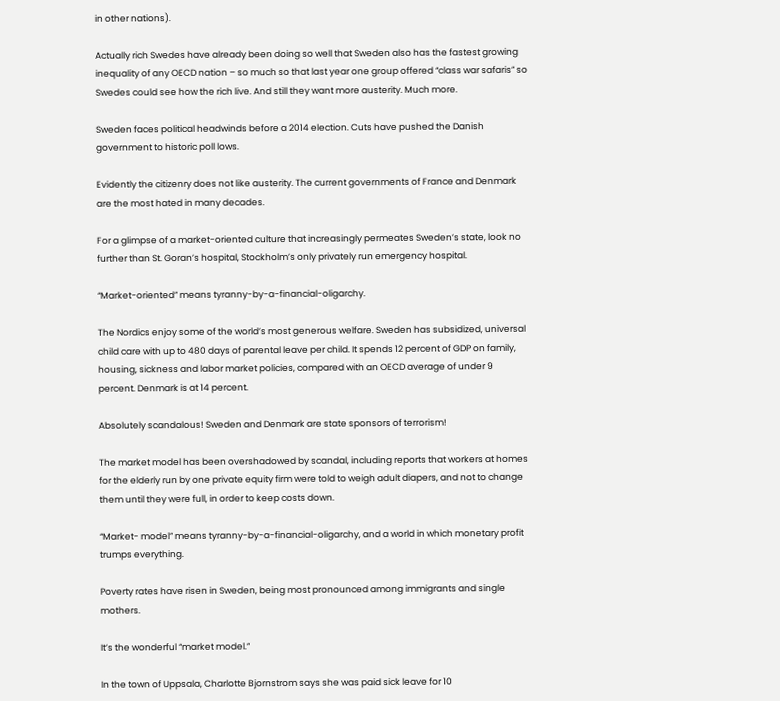in other nations).

Actually rich Swedes have already been doing so well that Sweden also has the fastest growing inequality of any OECD nation – so much so that last year one group offered “class war safaris” so Swedes could see how the rich live. And still they want more austerity. Much more.

Sweden faces political headwinds before a 2014 election. Cuts have pushed the Danish government to historic poll lows.

Evidently the citizenry does not like austerity. The current governments of France and Denmark are the most hated in many decades.

For a glimpse of a market-oriented culture that increasingly permeates Sweden’s state, look no further than St. Goran’s hospital, Stockholm’s only privately run emergency hospital.

“Market-oriented” means tyranny-by-a-financial-oligarchy.

The Nordics enjoy some of the world’s most generous welfare. Sweden has subsidized, universal child care with up to 480 days of parental leave per child. It spends 12 percent of GDP on family, housing, sickness and labor market policies, compared with an OECD average of under 9 percent. Denmark is at 14 percent.

Absolutely scandalous! Sweden and Denmark are state sponsors of terrorism!

The market model has been overshadowed by scandal, including reports that workers at homes for the elderly run by one private equity firm were told to weigh adult diapers, and not to change them until they were full, in order to keep costs down.

“Market- model” means tyranny-by-a-financial-oligarchy, and a world in which monetary profit trumps everything.

Poverty rates have risen in Sweden, being most pronounced among immigrants and single mothers.

It’s the wonderful “market model.”

In the town of Uppsala, Charlotte Bjornstrom says she was paid sick leave for 10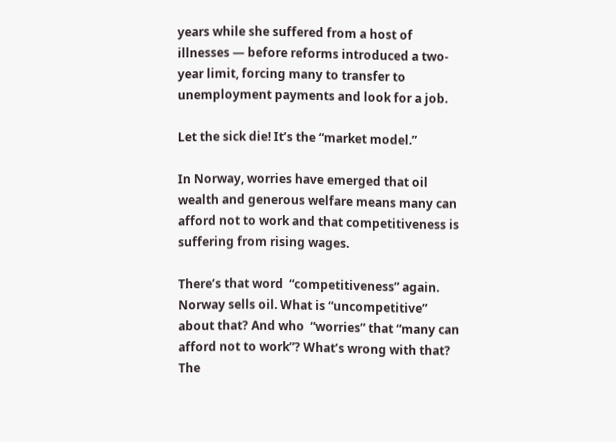years while she suffered from a host of illnesses — before reforms introduced a two-year limit, forcing many to transfer to unemployment payments and look for a job.

Let the sick die! It’s the “market model.”

In Norway, worries have emerged that oil wealth and generous welfare means many can afford not to work and that competitiveness is suffering from rising wages.

There’s that word  “competitiveness” again. Norway sells oil. What is “uncompetitive” about that? And who  “worries” that “many can afford not to work”? What’s wrong with that? The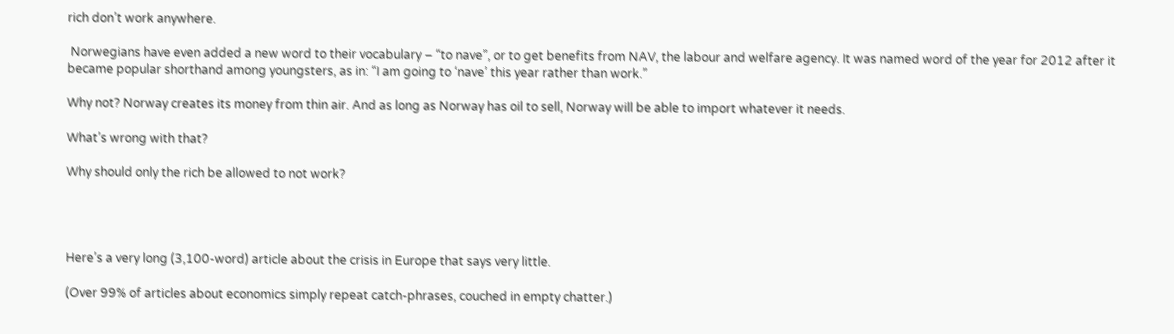rich don’t work anywhere.

 Norwegians have even added a new word to their vocabulary – “to nave”, or to get benefits from NAV, the labour and welfare agency. It was named word of the year for 2012 after it became popular shorthand among youngsters, as in: “I am going to ‘nave’ this year rather than work.”

Why not? Norway creates its money from thin air. And as long as Norway has oil to sell, Norway will be able to import whatever it needs.

What’s wrong with that?

Why should only the rich be allowed to not work?




Here’s a very long (3,100-word) article about the crisis in Europe that says very little.

(Over 99% of articles about economics simply repeat catch-phrases, couched in empty chatter.)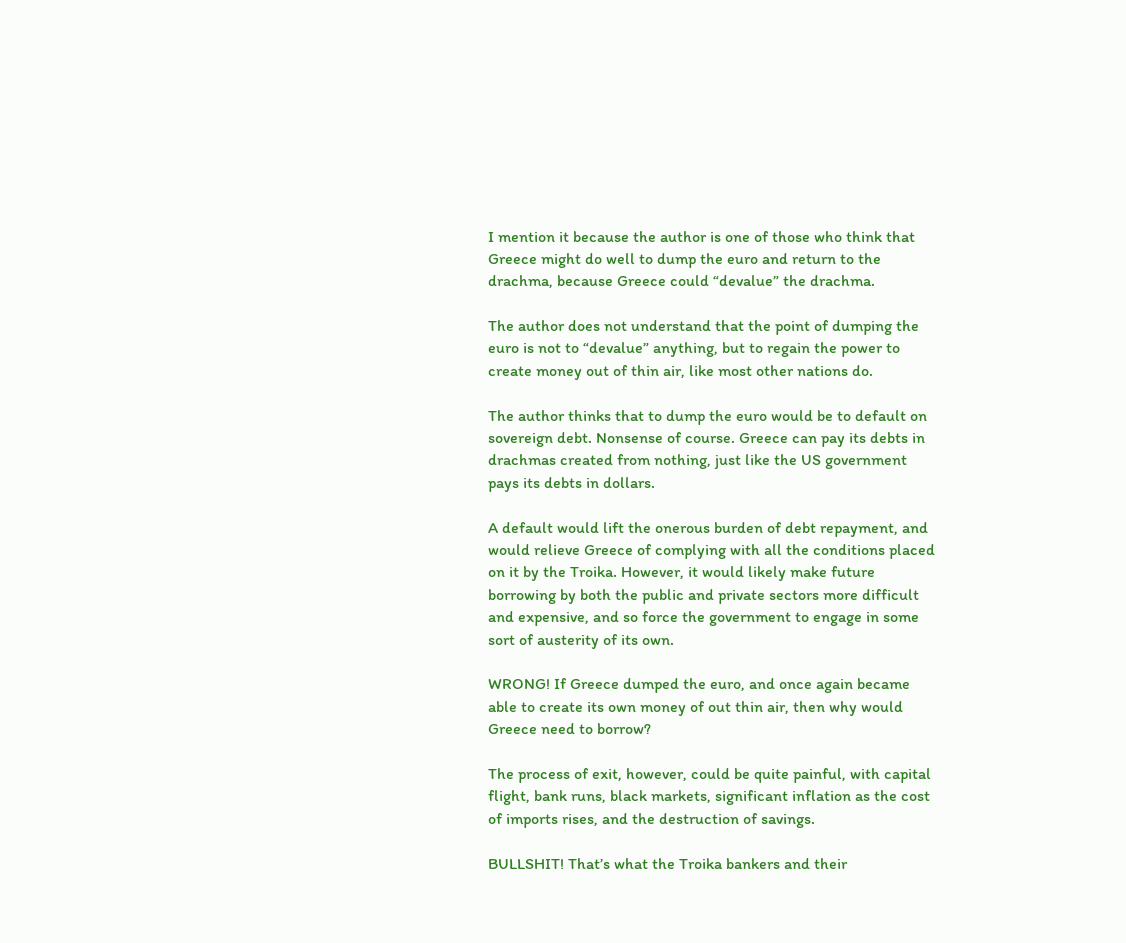I mention it because the author is one of those who think that Greece might do well to dump the euro and return to the drachma, because Greece could “devalue” the drachma.

The author does not understand that the point of dumping the euro is not to “devalue” anything, but to regain the power to create money out of thin air, like most other nations do.

The author thinks that to dump the euro would be to default on sovereign debt. Nonsense of course. Greece can pay its debts in drachmas created from nothing, just like the US government pays its debts in dollars.

A default would lift the onerous burden of debt repayment, and would relieve Greece of complying with all the conditions placed on it by the Troika. However, it would likely make future borrowing by both the public and private sectors more difficult and expensive, and so force the government to engage in some sort of austerity of its own.

WRONG! If Greece dumped the euro, and once again became able to create its own money of out thin air, then why would Greece need to borrow?

The process of exit, however, could be quite painful, with capital flight, bank runs, black markets, significant inflation as the cost of imports rises, and the destruction of savings.

BULLSHIT! That’s what the Troika bankers and their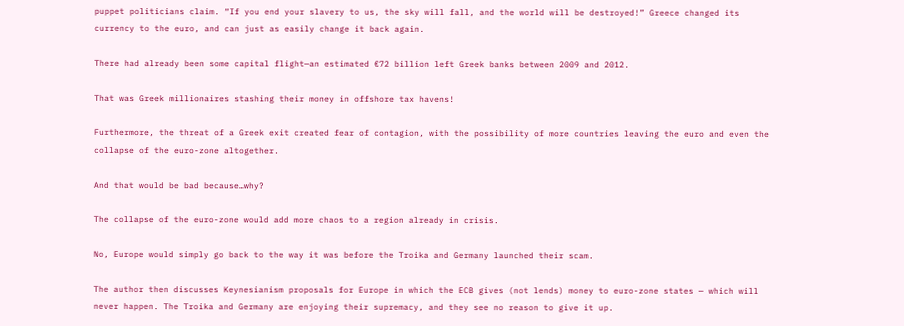puppet politicians claim. “If you end your slavery to us, the sky will fall, and the world will be destroyed!” Greece changed its currency to the euro, and can just as easily change it back again.

There had already been some capital flight—an estimated €72 billion left Greek banks between 2009 and 2012.

That was Greek millionaires stashing their money in offshore tax havens!

Furthermore, the threat of a Greek exit created fear of contagion, with the possibility of more countries leaving the euro and even the collapse of the euro-zone altogether.

And that would be bad because…why?

The collapse of the euro-zone would add more chaos to a region already in crisis.

No, Europe would simply go back to the way it was before the Troika and Germany launched their scam.

The author then discusses Keynesianism proposals for Europe in which the ECB gives (not lends) money to euro-zone states — which will never happen. The Troika and Germany are enjoying their supremacy, and they see no reason to give it up.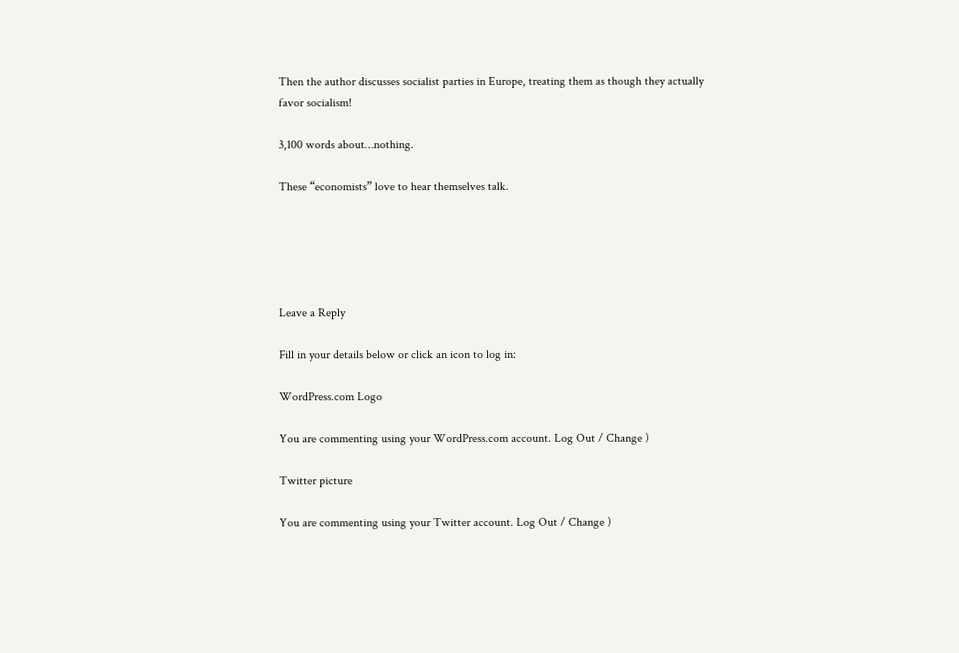Then the author discusses socialist parties in Europe, treating them as though they actually favor socialism!

3,100 words about…nothing.

These “economists” love to hear themselves talk.





Leave a Reply

Fill in your details below or click an icon to log in:

WordPress.com Logo

You are commenting using your WordPress.com account. Log Out / Change )

Twitter picture

You are commenting using your Twitter account. Log Out / Change )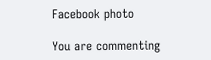Facebook photo

You are commenting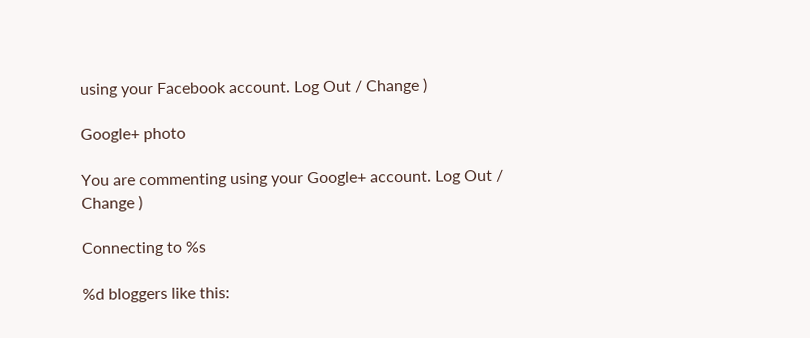using your Facebook account. Log Out / Change )

Google+ photo

You are commenting using your Google+ account. Log Out / Change )

Connecting to %s

%d bloggers like this: